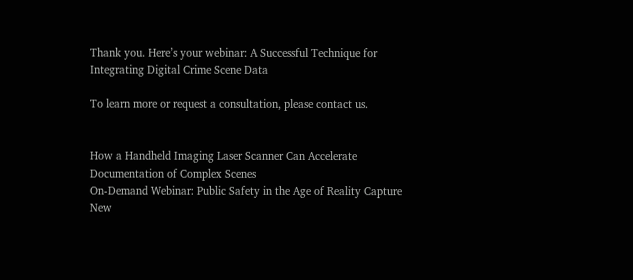Thank you. Here’s your webinar: A Successful Technique for Integrating Digital Crime Scene Data

To learn more or request a consultation, please contact us.


How a Handheld Imaging Laser Scanner Can Accelerate Documentation of Complex Scenes
On-Demand Webinar: Public Safety in the Age of Reality Capture
New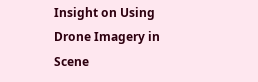Insight on Using Drone Imagery in Scene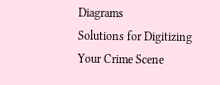Diagrams
Solutions for Digitizing Your Crime Scene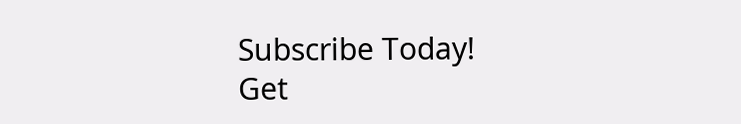Subscribe Today!
Get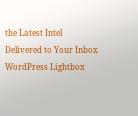the Latest Intel Delivered to Your Inbox
WordPress Lightbox